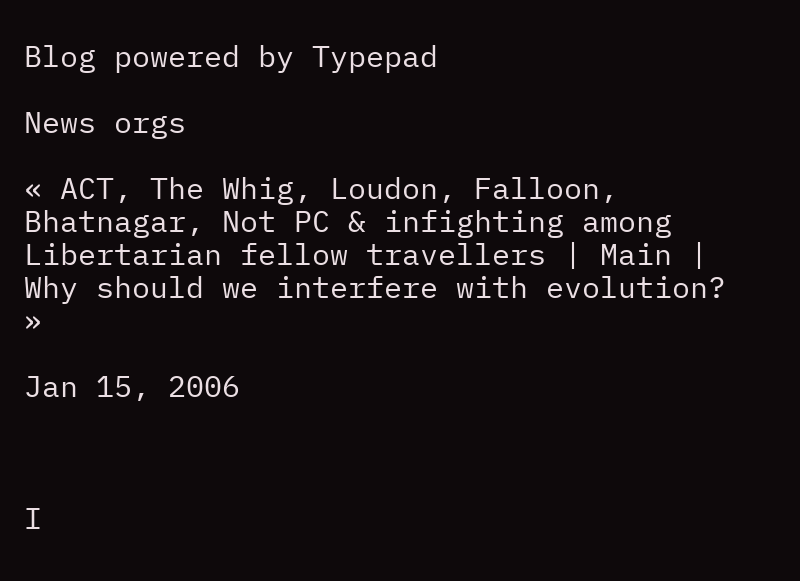Blog powered by Typepad

News orgs

« ACT, The Whig, Loudon, Falloon, Bhatnagar, Not PC & infighting among Libertarian fellow travellers | Main | Why should we interfere with evolution? »

Jan 15, 2006



I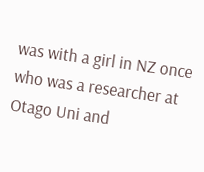was with a girl in NZ once who was a researcher at Otago Uni and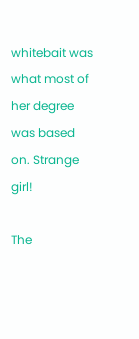whitebait was what most of her degree was based on. Strange girl!

The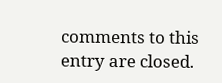comments to this entry are closed.